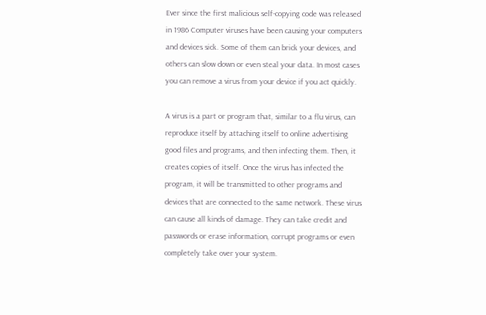Ever since the first malicious self-copying code was released in 1986 Computer viruses have been causing your computers and devices sick. Some of them can brick your devices, and others can slow down or even steal your data. In most cases you can remove a virus from your device if you act quickly.

A virus is a part or program that, similar to a flu virus, can reproduce itself by attaching itself to online advertising good files and programs, and then infecting them. Then, it creates copies of itself. Once the virus has infected the program, it will be transmitted to other programs and devices that are connected to the same network. These virus can cause all kinds of damage. They can take credit and passwords or erase information, corrupt programs or even completely take over your system.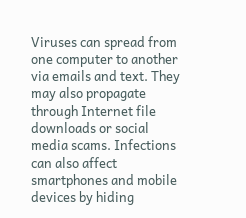Viruses can spread from one computer to another via emails and text. They may also propagate through Internet file downloads or social media scams. Infections can also affect smartphones and mobile devices by hiding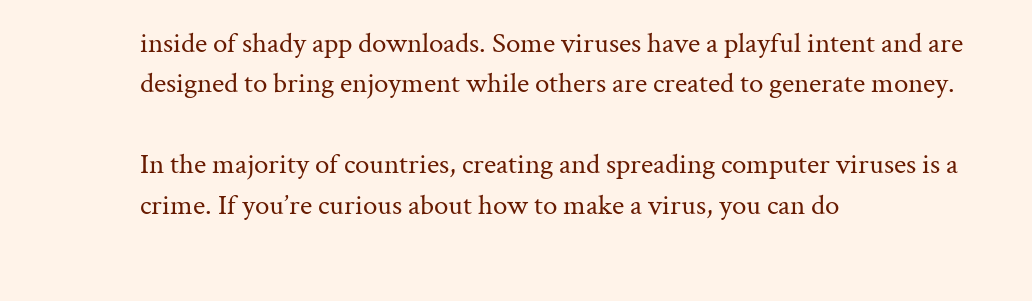inside of shady app downloads. Some viruses have a playful intent and are designed to bring enjoyment while others are created to generate money.

In the majority of countries, creating and spreading computer viruses is a crime. If you’re curious about how to make a virus, you can do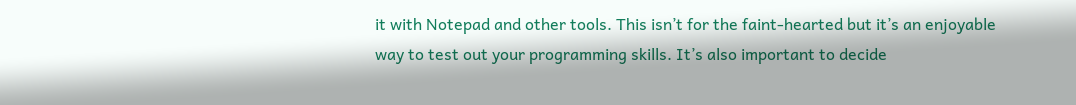it with Notepad and other tools. This isn’t for the faint-hearted but it’s an enjoyable way to test out your programming skills. It’s also important to decide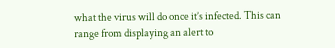what the virus will do once it’s infected. This can range from displaying an alert to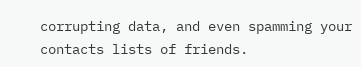corrupting data, and even spamming your contacts lists of friends.